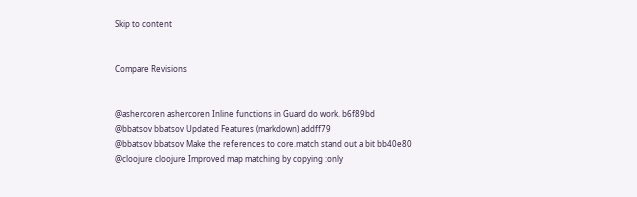Skip to content


Compare Revisions


@ashercoren ashercoren Inline functions in Guard do work. b6f89bd
@bbatsov bbatsov Updated Features (markdown) addff79
@bbatsov bbatsov Make the references to core.match stand out a bit bb40e80
@cloojure cloojure Improved map matching by copying :only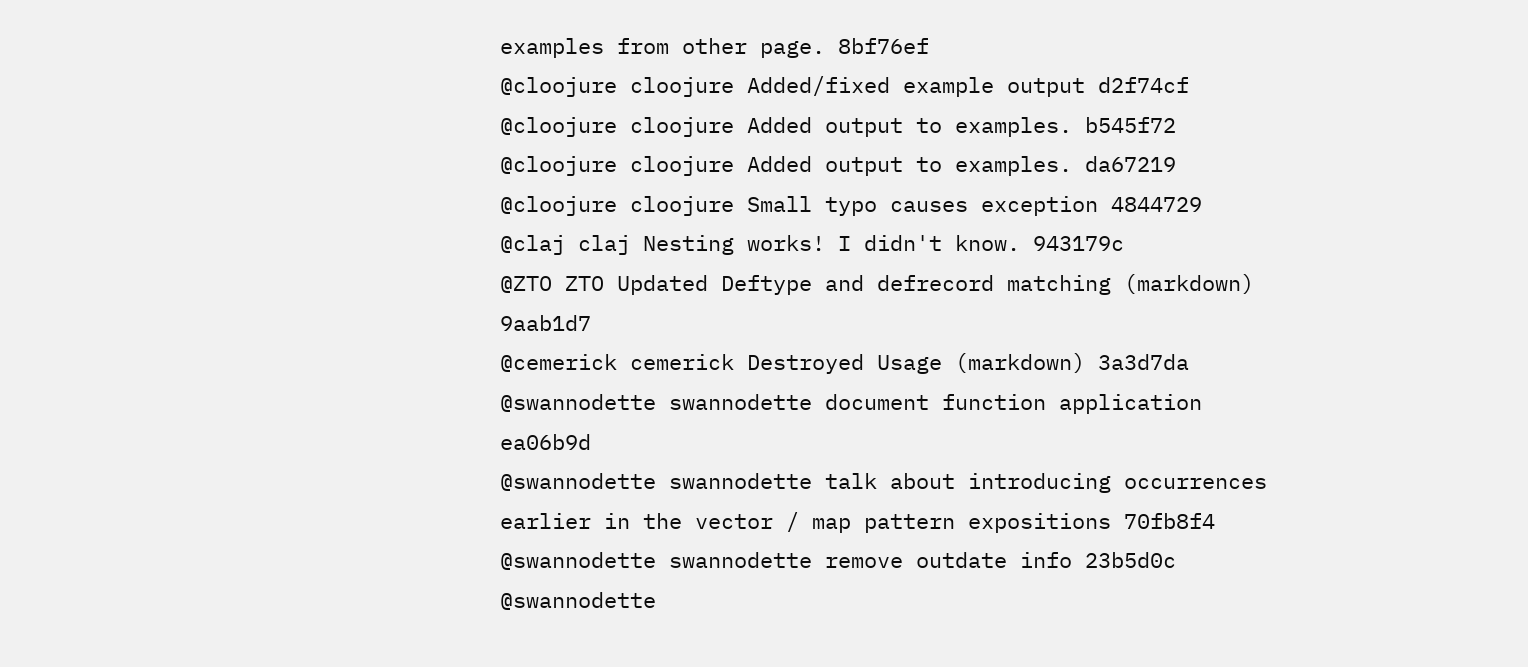examples from other page. 8bf76ef
@cloojure cloojure Added/fixed example output d2f74cf
@cloojure cloojure Added output to examples. b545f72
@cloojure cloojure Added output to examples. da67219
@cloojure cloojure Small typo causes exception 4844729
@claj claj Nesting works! I didn't know. 943179c
@ZTO ZTO Updated Deftype and defrecord matching (markdown) 9aab1d7
@cemerick cemerick Destroyed Usage (markdown) 3a3d7da
@swannodette swannodette document function application ea06b9d
@swannodette swannodette talk about introducing occurrences earlier in the vector / map pattern expositions 70fb8f4
@swannodette swannodette remove outdate info 23b5d0c
@swannodette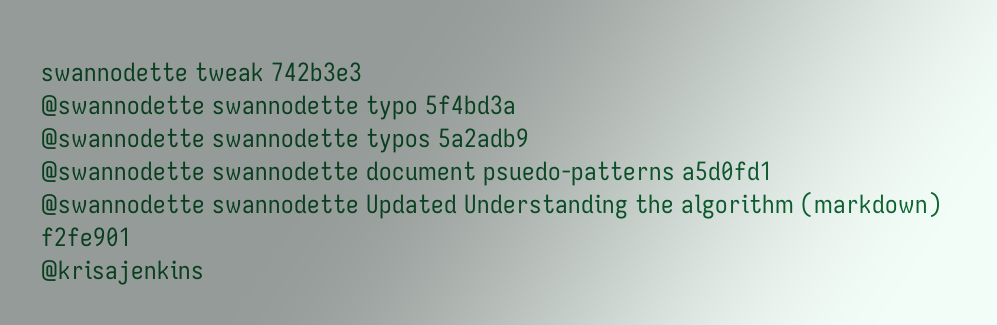swannodette tweak 742b3e3
@swannodette swannodette typo 5f4bd3a
@swannodette swannodette typos 5a2adb9
@swannodette swannodette document psuedo-patterns a5d0fd1
@swannodette swannodette Updated Understanding the algorithm (markdown) f2fe901
@krisajenkins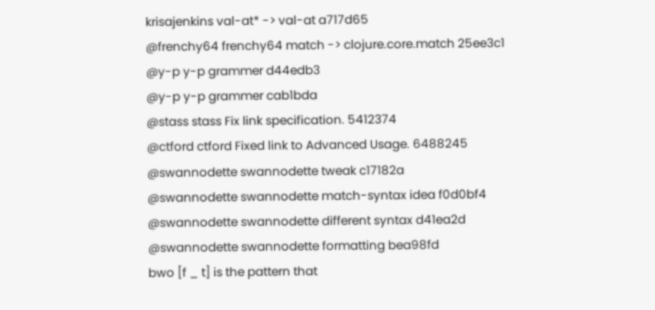krisajenkins val-at* -> val-at a717d65
@frenchy64 frenchy64 match -> clojure.core.match 25ee3c1
@y-p y-p grammer d44edb3
@y-p y-p grammer cab1bda
@stass stass Fix link specification. 5412374
@ctford ctford Fixed link to Advanced Usage. 6488245
@swannodette swannodette tweak c17182a
@swannodette swannodette match-syntax idea f0d0bf4
@swannodette swannodette different syntax d41ea2d
@swannodette swannodette formatting bea98fd
bwo [f _ t] is the pattern that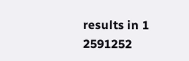results in 1 2591252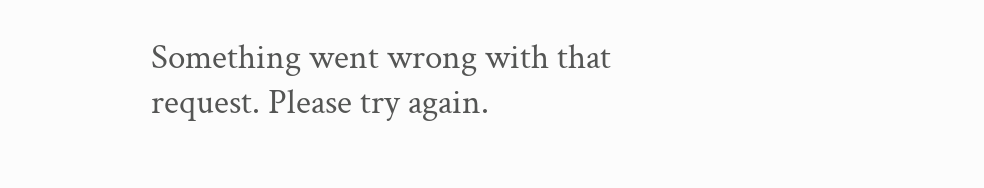Something went wrong with that request. Please try again.